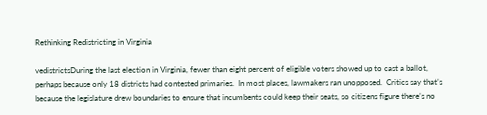Rethinking Redistricting in Virginia

vedistrictsDuring the last election in Virginia, fewer than eight percent of eligible voters showed up to cast a ballot, perhaps because only 18 districts had contested primaries.  In most places, lawmakers ran unopposed.  Critics say that’s because the legislature drew boundaries to ensure that incumbents could keep their seats, so citizens figure there’s no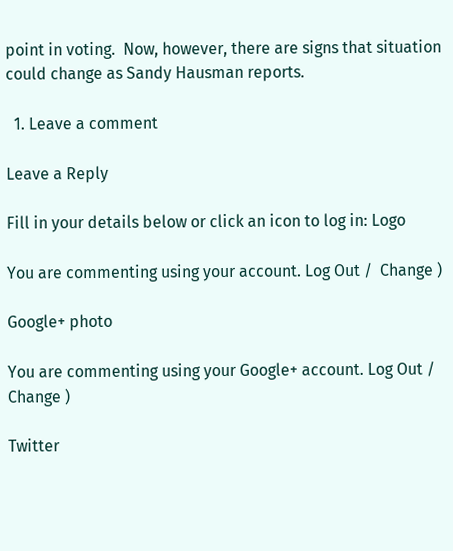point in voting.  Now, however, there are signs that situation could change as Sandy Hausman reports.

  1. Leave a comment

Leave a Reply

Fill in your details below or click an icon to log in: Logo

You are commenting using your account. Log Out /  Change )

Google+ photo

You are commenting using your Google+ account. Log Out /  Change )

Twitter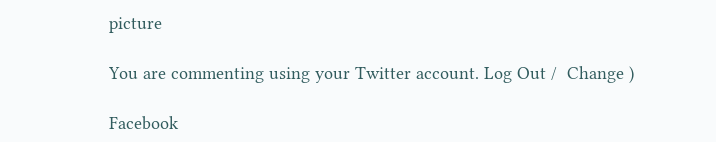picture

You are commenting using your Twitter account. Log Out /  Change )

Facebook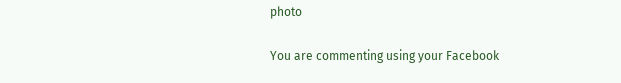photo

You are commenting using your Facebook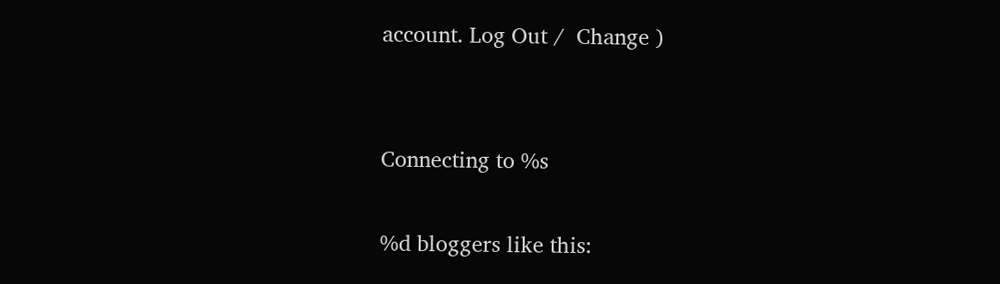account. Log Out /  Change )


Connecting to %s

%d bloggers like this: